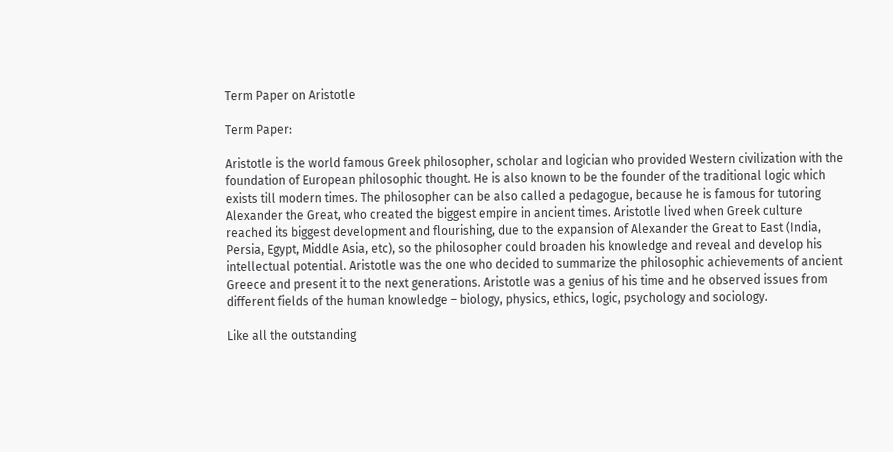Term Paper on Aristotle

Term Paper:

Aristotle is the world famous Greek philosopher, scholar and logician who provided Western civilization with the foundation of European philosophic thought. He is also known to be the founder of the traditional logic which exists till modern times. The philosopher can be also called a pedagogue, because he is famous for tutoring Alexander the Great, who created the biggest empire in ancient times. Aristotle lived when Greek culture reached its biggest development and flourishing, due to the expansion of Alexander the Great to East (India, Persia, Egypt, Middle Asia, etc), so the philosopher could broaden his knowledge and reveal and develop his intellectual potential. Aristotle was the one who decided to summarize the philosophic achievements of ancient Greece and present it to the next generations. Aristotle was a genius of his time and he observed issues from different fields of the human knowledge – biology, physics, ethics, logic, psychology and sociology.

Like all the outstanding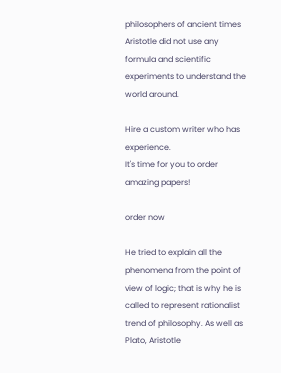philosophers of ancient times Aristotle did not use any formula and scientific experiments to understand the world around.

Hire a custom writer who has experience.
It's time for you to order amazing papers!

order now

He tried to explain all the phenomena from the point of view of logic; that is why he is called to represent rationalist trend of philosophy. As well as Plato, Aristotle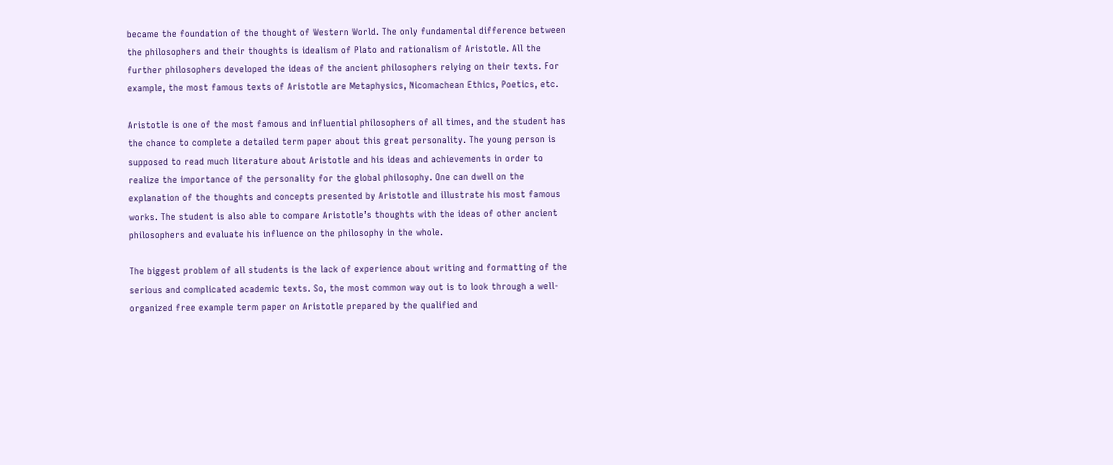became the foundation of the thought of Western World. The only fundamental difference between the philosophers and their thoughts is idealism of Plato and rationalism of Aristotle. All the further philosophers developed the ideas of the ancient philosophers relying on their texts. For example, the most famous texts of Aristotle are Metaphysics, Nicomachean Ethics, Poetics, etc.

Aristotle is one of the most famous and influential philosophers of all times, and the student has the chance to complete a detailed term paper about this great personality. The young person is supposed to read much literature about Aristotle and his ideas and achievements in order to realize the importance of the personality for the global philosophy. One can dwell on the explanation of the thoughts and concepts presented by Aristotle and illustrate his most famous works. The student is also able to compare Aristotle’s thoughts with the ideas of other ancient philosophers and evaluate his influence on the philosophy in the whole.

The biggest problem of all students is the lack of experience about writing and formatting of the serious and complicated academic texts. So, the most common way out is to look through a well-organized free example term paper on Aristotle prepared by the qualified and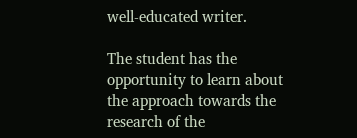well-educated writer.

The student has the opportunity to learn about the approach towards the research of the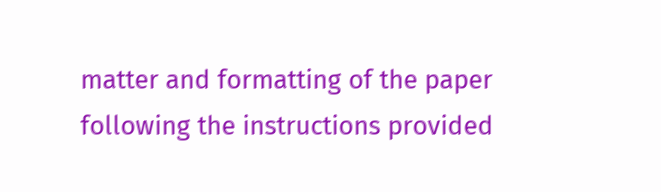matter and formatting of the paper following the instructions provided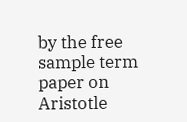by the free sample term paper on Aristotle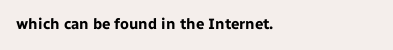which can be found in the Internet.